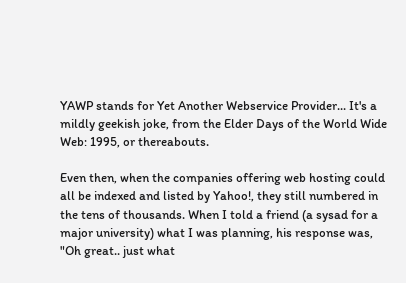YAWP stands for Yet Another Webservice Provider... It's a mildly geekish joke, from the Elder Days of the World Wide Web: 1995, or thereabouts.

Even then, when the companies offering web hosting could all be indexed and listed by Yahoo!, they still numbered in the tens of thousands. When I told a friend (a sysad for a major university) what I was planning, his response was, "Oh great.. just what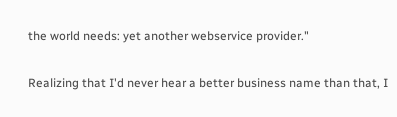the world needs: yet another webservice provider."

Realizing that I'd never hear a better business name than that, I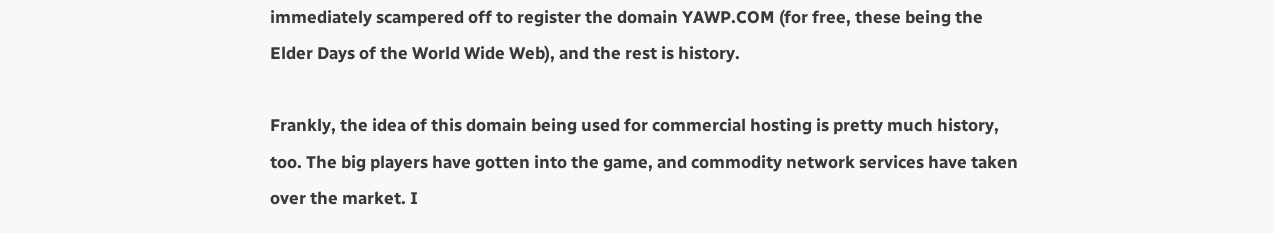immediately scampered off to register the domain YAWP.COM (for free, these being the Elder Days of the World Wide Web), and the rest is history.

Frankly, the idea of this domain being used for commercial hosting is pretty much history, too. The big players have gotten into the game, and commodity network services have taken over the market. I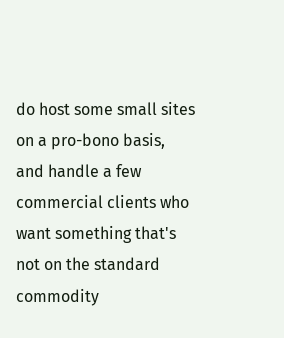do host some small sites on a pro-bono basis, and handle a few commercial clients who want something that's not on the standard commodity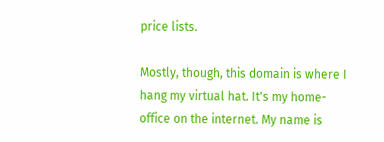price lists.

Mostly, though, this domain is where I hang my virtual hat. It's my home-office on the internet. My name is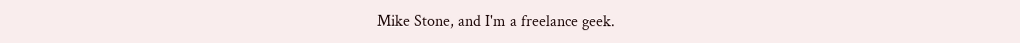Mike Stone, and I'm a freelance geek.